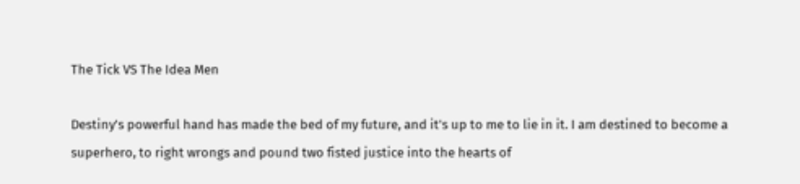The Tick VS The Idea Men

Destiny's powerful hand has made the bed of my future, and it's up to me to lie in it. I am destined to become a superhero, to right wrongs and pound two fisted justice into the hearts of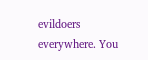evildoers everywhere. You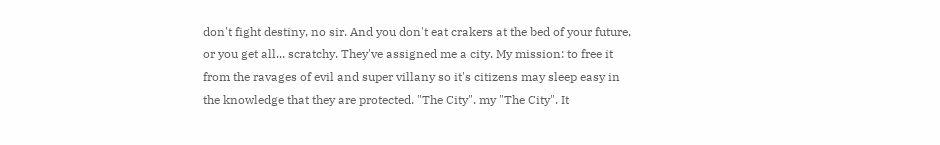don't fight destiny, no sir. And you don't eat crakers at the bed of your future, or you get all... scratchy. They've assigned me a city. My mission: to free it from the ravages of evil and super villany so it's citizens may sleep easy in the knowledge that they are protected. "The City". my "The City". It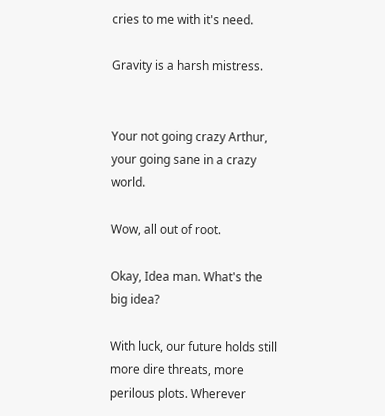cries to me with it's need.

Gravity is a harsh mistress.


Your not going crazy Arthur, your going sane in a crazy world.

Wow, all out of root.

Okay, Idea man. What's the big idea?

With luck, our future holds still more dire threats, more perilous plots. Wherever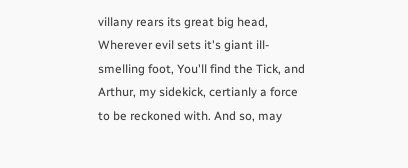villany rears its great big head, Wherever evil sets it's giant ill-smelling foot, You'll find the Tick, and Arthur, my sidekick, certianly a force to be reckoned with. And so, may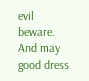evil beware. And may good dress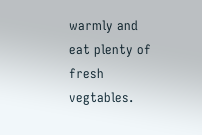warmly and eat plenty of fresh vegtables.